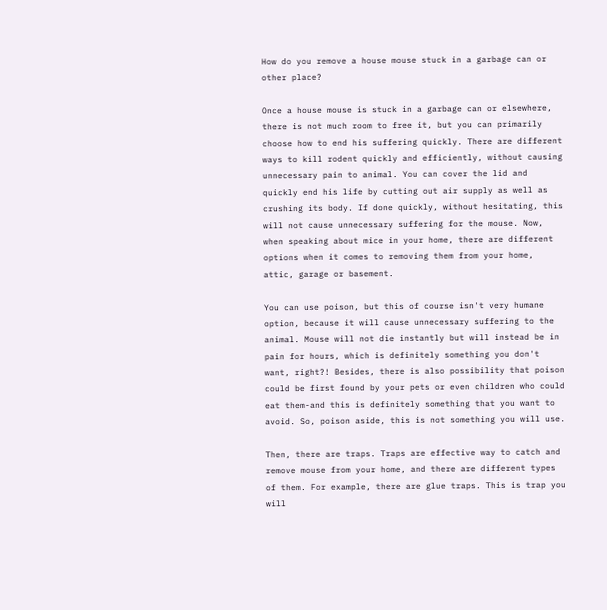How do you remove a house mouse stuck in a garbage can or other place?

Once a house mouse is stuck in a garbage can or elsewhere, there is not much room to free it, but you can primarily choose how to end his suffering quickly. There are different ways to kill rodent quickly and efficiently, without causing unnecessary pain to animal. You can cover the lid and quickly end his life by cutting out air supply as well as crushing its body. If done quickly, without hesitating, this will not cause unnecessary suffering for the mouse. Now, when speaking about mice in your home, there are different options when it comes to removing them from your home, attic, garage or basement.

You can use poison, but this of course isn't very humane option, because it will cause unnecessary suffering to the animal. Mouse will not die instantly but will instead be in pain for hours, which is definitely something you don't want, right?! Besides, there is also possibility that poison could be first found by your pets or even children who could eat them-and this is definitely something that you want to avoid. So, poison aside, this is not something you will use.

Then, there are traps. Traps are effective way to catch and remove mouse from your home, and there are different types of them. For example, there are glue traps. This is trap you will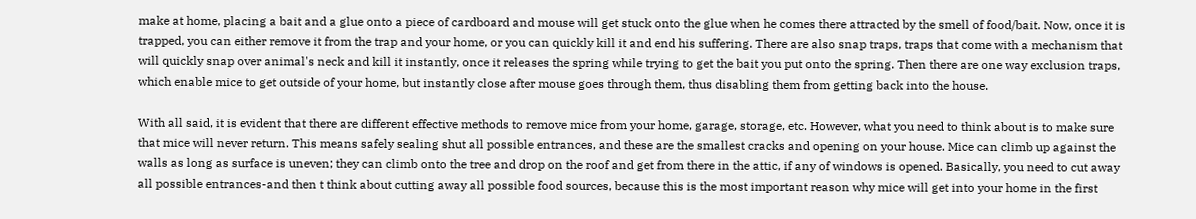make at home, placing a bait and a glue onto a piece of cardboard and mouse will get stuck onto the glue when he comes there attracted by the smell of food/bait. Now, once it is trapped, you can either remove it from the trap and your home, or you can quickly kill it and end his suffering. There are also snap traps, traps that come with a mechanism that will quickly snap over animal's neck and kill it instantly, once it releases the spring while trying to get the bait you put onto the spring. Then there are one way exclusion traps, which enable mice to get outside of your home, but instantly close after mouse goes through them, thus disabling them from getting back into the house.

With all said, it is evident that there are different effective methods to remove mice from your home, garage, storage, etc. However, what you need to think about is to make sure that mice will never return. This means safely sealing shut all possible entrances, and these are the smallest cracks and opening on your house. Mice can climb up against the walls as long as surface is uneven; they can climb onto the tree and drop on the roof and get from there in the attic, if any of windows is opened. Basically, you need to cut away all possible entrances-and then t think about cutting away all possible food sources, because this is the most important reason why mice will get into your home in the first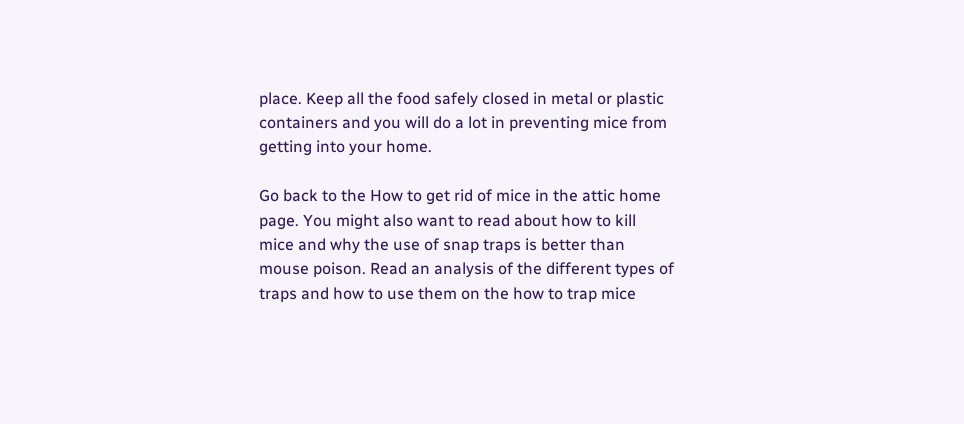place. Keep all the food safely closed in metal or plastic containers and you will do a lot in preventing mice from getting into your home.

Go back to the How to get rid of mice in the attic home page. You might also want to read about how to kill mice and why the use of snap traps is better than mouse poison. Read an analysis of the different types of traps and how to use them on the how to trap mice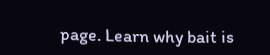page. Learn why bait is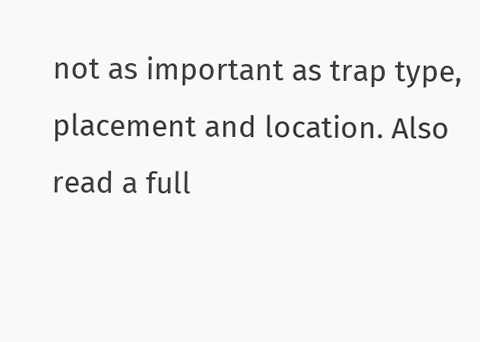not as important as trap type, placement and location. Also read a full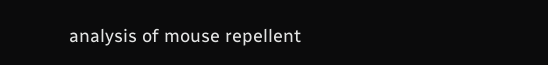analysis of mouse repellent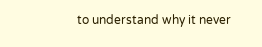to understand why it never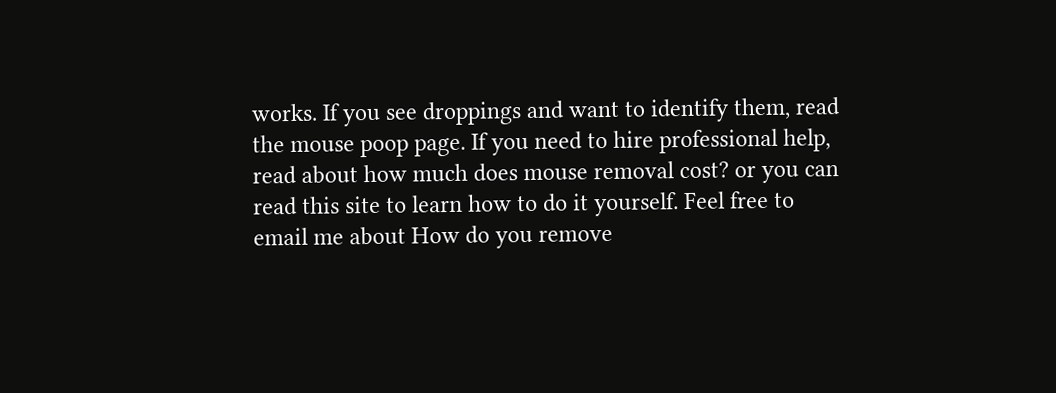works. If you see droppings and want to identify them, read the mouse poop page. If you need to hire professional help, read about how much does mouse removal cost? or you can read this site to learn how to do it yourself. Feel free to email me about How do you remove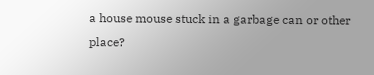a house mouse stuck in a garbage can or other place?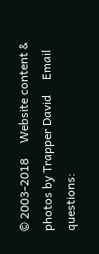© 2003-2018     Website content & photos by Trapper David     Email questions: